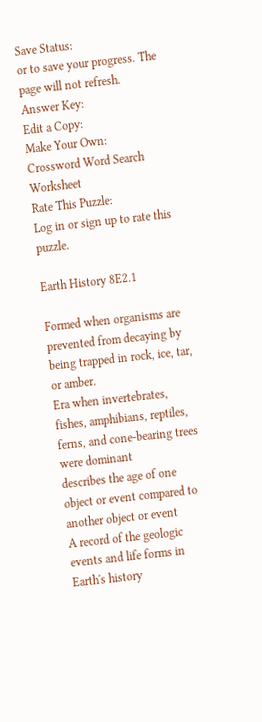Save Status:
or to save your progress. The page will not refresh.
Answer Key:
Edit a Copy:
Make Your Own:
Crossword Word Search Worksheet
Rate This Puzzle:
Log in or sign up to rate this puzzle.

Earth History 8E2.1

Formed when organisms are prevented from decaying by being trapped in rock, ice, tar, or amber.
Era when invertebrates, fishes, amphibians, reptiles, ferns, and cone-bearing trees were dominant
describes the age of one object or event compared to another object or event
A record of the geologic events and life forms in Earth's history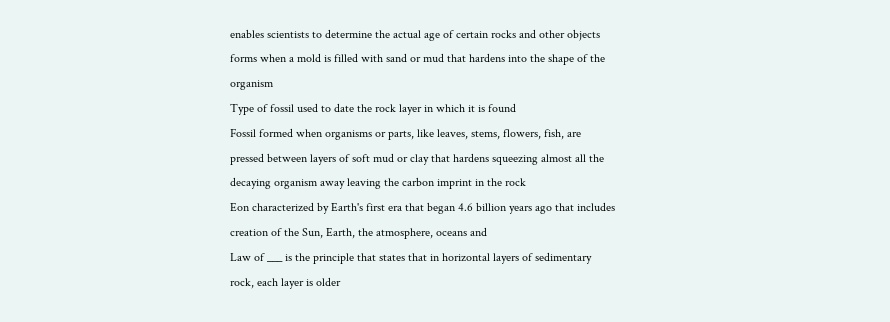enables scientists to determine the actual age of certain rocks and other objects
forms when a mold is filled with sand or mud that hardens into the shape of the organism
Type of fossil used to date the rock layer in which it is found
Fossil formed when organisms or parts, like leaves, stems, flowers, fish, are pressed between layers of soft mud or clay that hardens squeezing almost all the decaying organism away leaving the carbon imprint in the rock
Eon characterized by Earth's first era that began 4.6 billion years ago that includes creation of the Sun, Earth, the atmosphere, oceans and
Law of ___ is the principle that states that in horizontal layers of sedimentary rock, each layer is older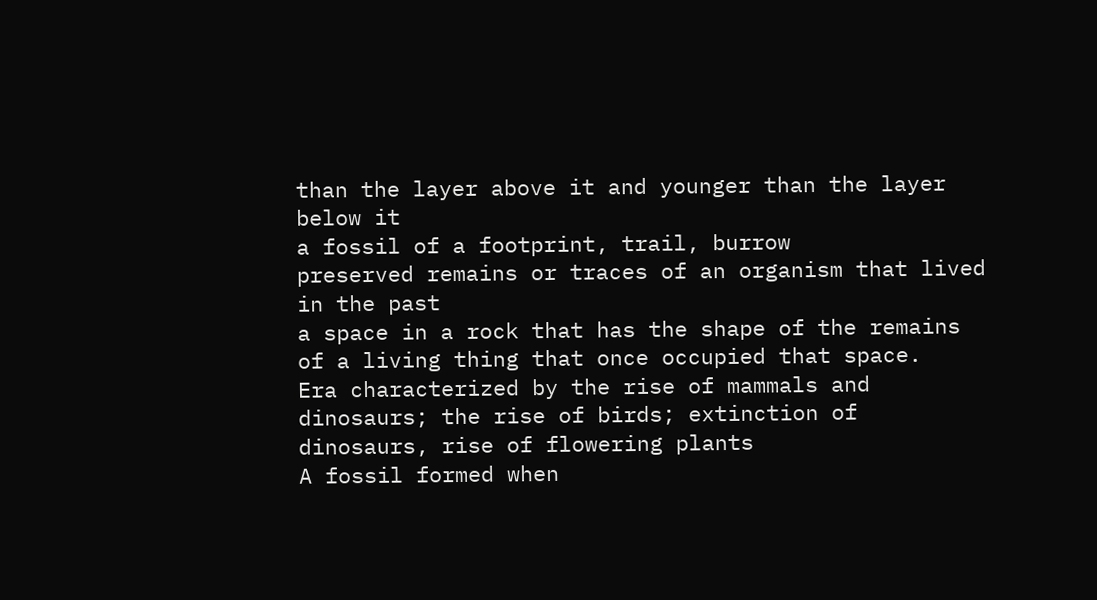than the layer above it and younger than the layer below it
a fossil of a footprint, trail, burrow
preserved remains or traces of an organism that lived in the past
a space in a rock that has the shape of the remains of a living thing that once occupied that space.
Era characterized by the rise of mammals and dinosaurs; the rise of birds; extinction of dinosaurs, rise of flowering plants
A fossil formed when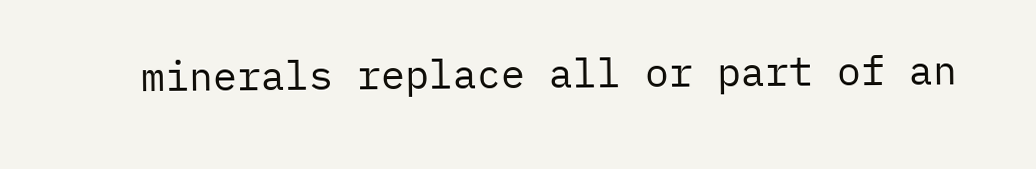minerals replace all or part of an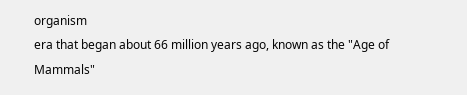organism
era that began about 66 million years ago, known as the "Age of Mammals"